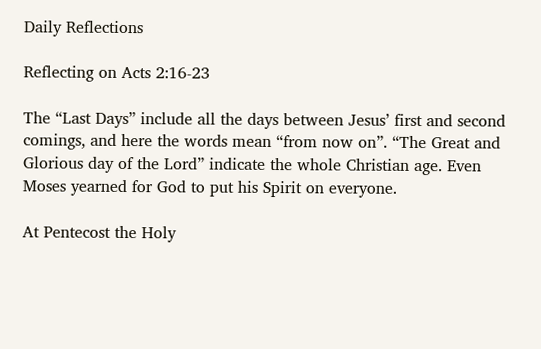Daily Reflections

Reflecting on Acts 2:16-23

The “Last Days” include all the days between Jesus’ first and second comings, and here the words mean “from now on”. “The Great and Glorious day of the Lord” indicate the whole Christian age. Even Moses yearned for God to put his Spirit on everyone.

At Pentecost the Holy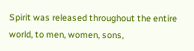Spirit was released throughout the entire world, to men, women, sons,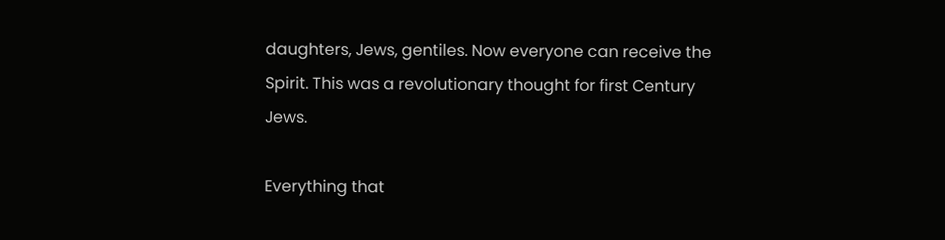daughters, Jews, gentiles. Now everyone can receive the Spirit. This was a revolutionary thought for first Century Jews.

Everything that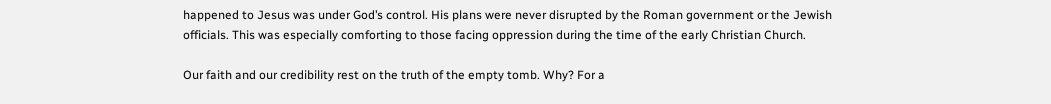happened to Jesus was under God’s control. His plans were never disrupted by the Roman government or the Jewish officials. This was especially comforting to those facing oppression during the time of the early Christian Church.

Our faith and our credibility rest on the truth of the empty tomb. Why? For a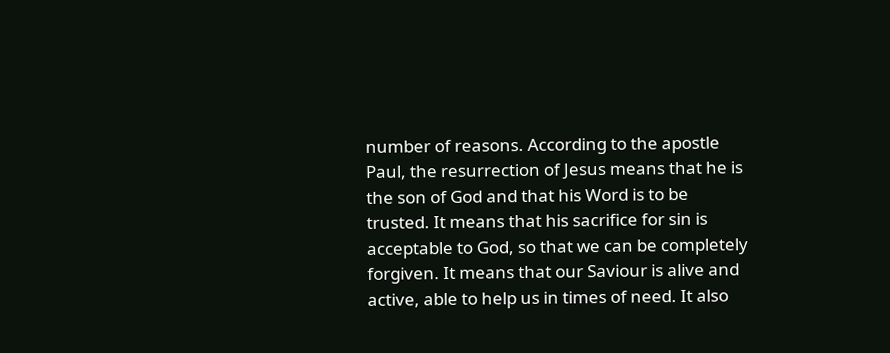number of reasons. According to the apostle Paul, the resurrection of Jesus means that he is the son of God and that his Word is to be trusted. It means that his sacrifice for sin is acceptable to God, so that we can be completely forgiven. It means that our Saviour is alive and active, able to help us in times of need. It also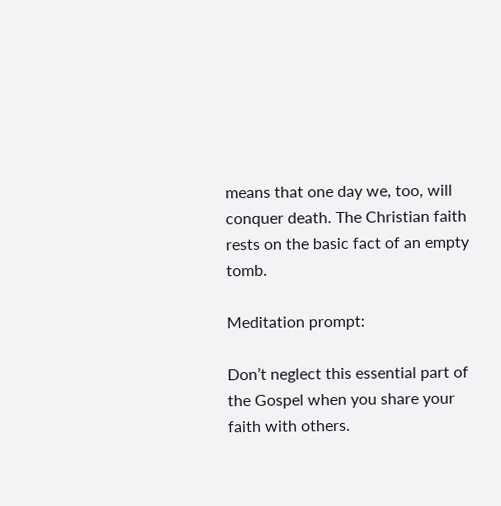means that one day we, too, will conquer death. The Christian faith rests on the basic fact of an empty tomb.

Meditation prompt:

Don’t neglect this essential part of the Gospel when you share your faith with others.